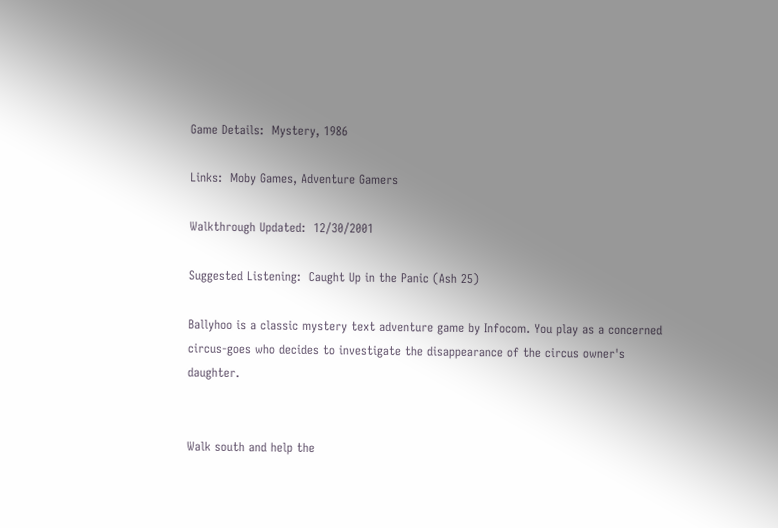Game Details:  Mystery, 1986

Links:  Moby Games, Adventure Gamers

Walkthrough Updated:  12/30/2001

Suggested Listening:  Caught Up in the Panic (Ash 25)

Ballyhoo is a classic mystery text adventure game by Infocom. You play as a concerned circus-goes who decides to investigate the disappearance of the circus owner's daughter.


Walk south and help the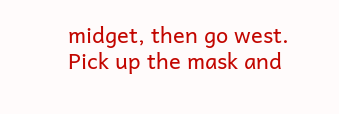midget, then go west. Pick up the mask and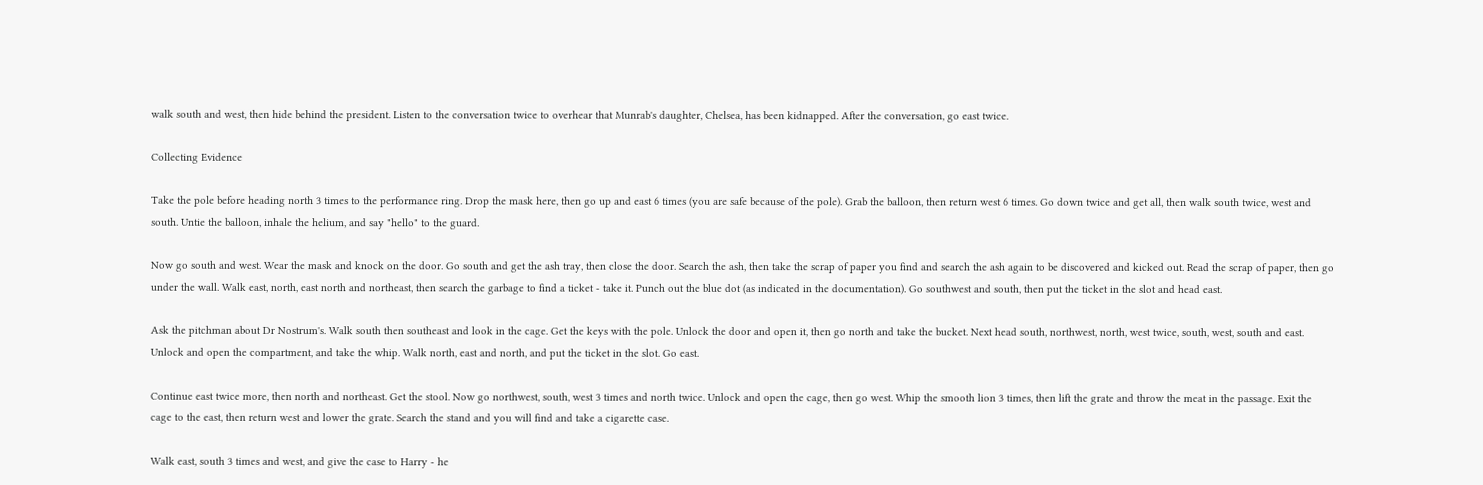walk south and west, then hide behind the president. Listen to the conversation twice to overhear that Munrab's daughter, Chelsea, has been kidnapped. After the conversation, go east twice.

Collecting Evidence

Take the pole before heading north 3 times to the performance ring. Drop the mask here, then go up and east 6 times (you are safe because of the pole). Grab the balloon, then return west 6 times. Go down twice and get all, then walk south twice, west and south. Untie the balloon, inhale the helium, and say "hello" to the guard.

Now go south and west. Wear the mask and knock on the door. Go south and get the ash tray, then close the door. Search the ash, then take the scrap of paper you find and search the ash again to be discovered and kicked out. Read the scrap of paper, then go under the wall. Walk east, north, east north and northeast, then search the garbage to find a ticket - take it. Punch out the blue dot (as indicated in the documentation). Go southwest and south, then put the ticket in the slot and head east.

Ask the pitchman about Dr Nostrum's. Walk south then southeast and look in the cage. Get the keys with the pole. Unlock the door and open it, then go north and take the bucket. Next head south, northwest, north, west twice, south, west, south and east. Unlock and open the compartment, and take the whip. Walk north, east and north, and put the ticket in the slot. Go east.

Continue east twice more, then north and northeast. Get the stool. Now go northwest, south, west 3 times and north twice. Unlock and open the cage, then go west. Whip the smooth lion 3 times, then lift the grate and throw the meat in the passage. Exit the cage to the east, then return west and lower the grate. Search the stand and you will find and take a cigarette case.

Walk east, south 3 times and west, and give the case to Harry - he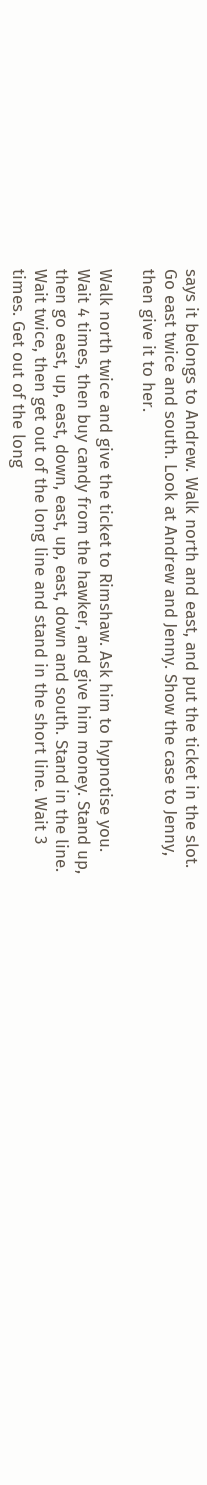says it belongs to Andrew. Walk north and east, and put the ticket in the slot. Go east twice and south. Look at Andrew and Jenny. Show the case to Jenny, then give it to her.

Walk north twice and give the ticket to Rimshaw. Ask him to hypnotise you. Wait 4 times, then buy candy from the hawker, and give him money. Stand up, then go east, up, east, down, east, up, east, down and south. Stand in the line. Wait twice, then get out of the long line and stand in the short line. Wait 3 times. Get out of the long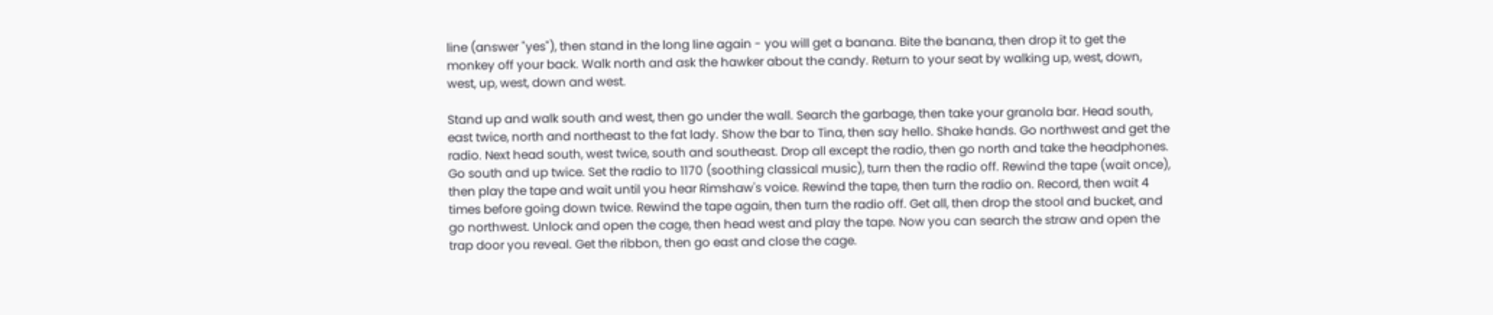line (answer "yes"), then stand in the long line again - you will get a banana. Bite the banana, then drop it to get the monkey off your back. Walk north and ask the hawker about the candy. Return to your seat by walking up, west, down, west, up, west, down and west.

Stand up and walk south and west, then go under the wall. Search the garbage, then take your granola bar. Head south, east twice, north and northeast to the fat lady. Show the bar to Tina, then say hello. Shake hands. Go northwest and get the radio. Next head south, west twice, south and southeast. Drop all except the radio, then go north and take the headphones. Go south and up twice. Set the radio to 1170 (soothing classical music), turn then the radio off. Rewind the tape (wait once), then play the tape and wait until you hear Rimshaw's voice. Rewind the tape, then turn the radio on. Record, then wait 4 times before going down twice. Rewind the tape again, then turn the radio off. Get all, then drop the stool and bucket, and go northwest. Unlock and open the cage, then head west and play the tape. Now you can search the straw and open the trap door you reveal. Get the ribbon, then go east and close the cage.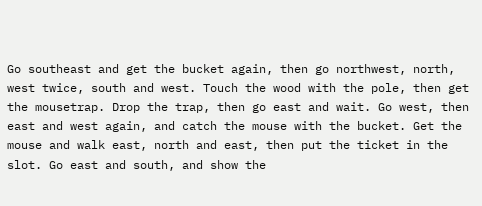Go southeast and get the bucket again, then go northwest, north, west twice, south and west. Touch the wood with the pole, then get the mousetrap. Drop the trap, then go east and wait. Go west, then east and west again, and catch the mouse with the bucket. Get the mouse and walk east, north and east, then put the ticket in the slot. Go east and south, and show the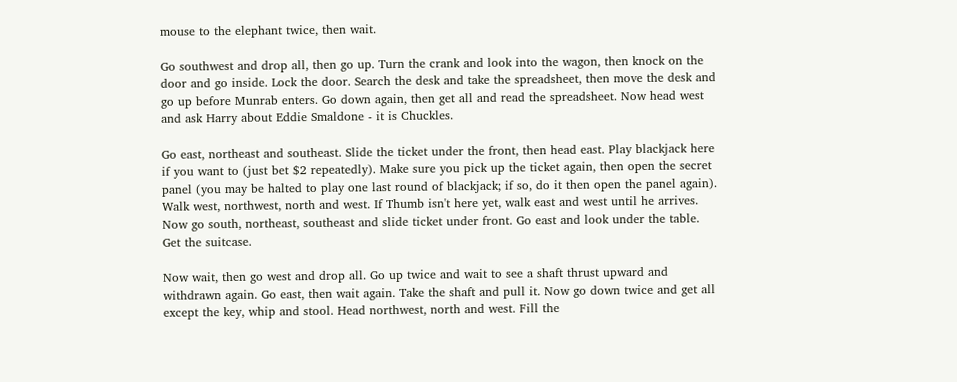mouse to the elephant twice, then wait.

Go southwest and drop all, then go up. Turn the crank and look into the wagon, then knock on the door and go inside. Lock the door. Search the desk and take the spreadsheet, then move the desk and go up before Munrab enters. Go down again, then get all and read the spreadsheet. Now head west and ask Harry about Eddie Smaldone - it is Chuckles.

Go east, northeast and southeast. Slide the ticket under the front, then head east. Play blackjack here if you want to (just bet $2 repeatedly). Make sure you pick up the ticket again, then open the secret panel (you may be halted to play one last round of blackjack; if so, do it then open the panel again). Walk west, northwest, north and west. If Thumb isn't here yet, walk east and west until he arrives. Now go south, northeast, southeast and slide ticket under front. Go east and look under the table. Get the suitcase.

Now wait, then go west and drop all. Go up twice and wait to see a shaft thrust upward and withdrawn again. Go east, then wait again. Take the shaft and pull it. Now go down twice and get all except the key, whip and stool. Head northwest, north and west. Fill the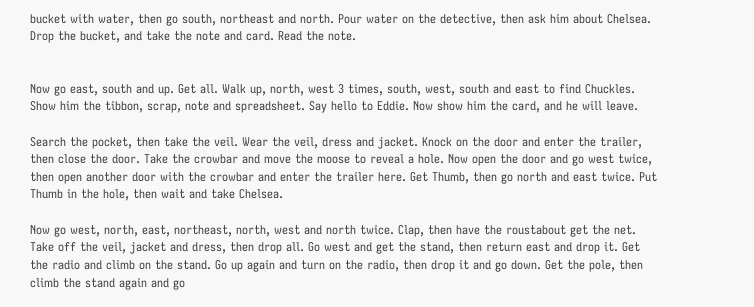bucket with water, then go south, northeast and north. Pour water on the detective, then ask him about Chelsea. Drop the bucket, and take the note and card. Read the note.


Now go east, south and up. Get all. Walk up, north, west 3 times, south, west, south and east to find Chuckles. Show him the tibbon, scrap, note and spreadsheet. Say hello to Eddie. Now show him the card, and he will leave.

Search the pocket, then take the veil. Wear the veil, dress and jacket. Knock on the door and enter the trailer, then close the door. Take the crowbar and move the moose to reveal a hole. Now open the door and go west twice, then open another door with the crowbar and enter the trailer here. Get Thumb, then go north and east twice. Put Thumb in the hole, then wait and take Chelsea.

Now go west, north, east, northeast, north, west and north twice. Clap, then have the roustabout get the net. Take off the veil, jacket and dress, then drop all. Go west and get the stand, then return east and drop it. Get the radio and climb on the stand. Go up again and turn on the radio, then drop it and go down. Get the pole, then climb the stand again and go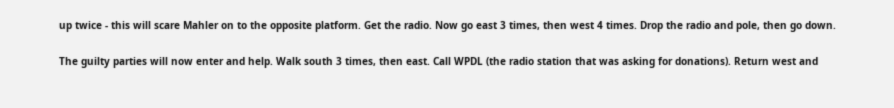up twice - this will scare Mahler on to the opposite platform. Get the radio. Now go east 3 times, then west 4 times. Drop the radio and pole, then go down.

The guilty parties will now enter and help. Walk south 3 times, then east. Call WPDL (the radio station that was asking for donations). Return west and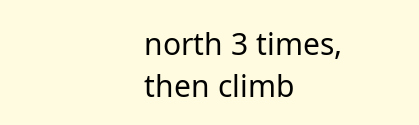north 3 times, then climb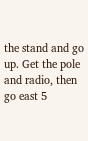the stand and go up. Get the pole and radio, then go east 5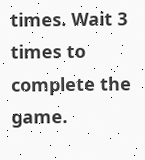times. Wait 3 times to complete the game.